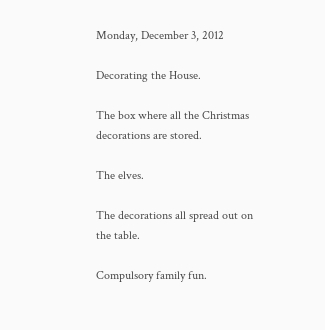Monday, December 3, 2012

Decorating the House.

The box where all the Christmas decorations are stored.

The elves.

The decorations all spread out on the table.

Compulsory family fun.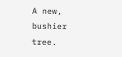A new, bushier tree.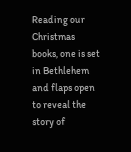Reading our Christmas books, one is set in Bethlehem and flaps open to reveal the story of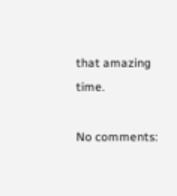that amazing time.

No comments: